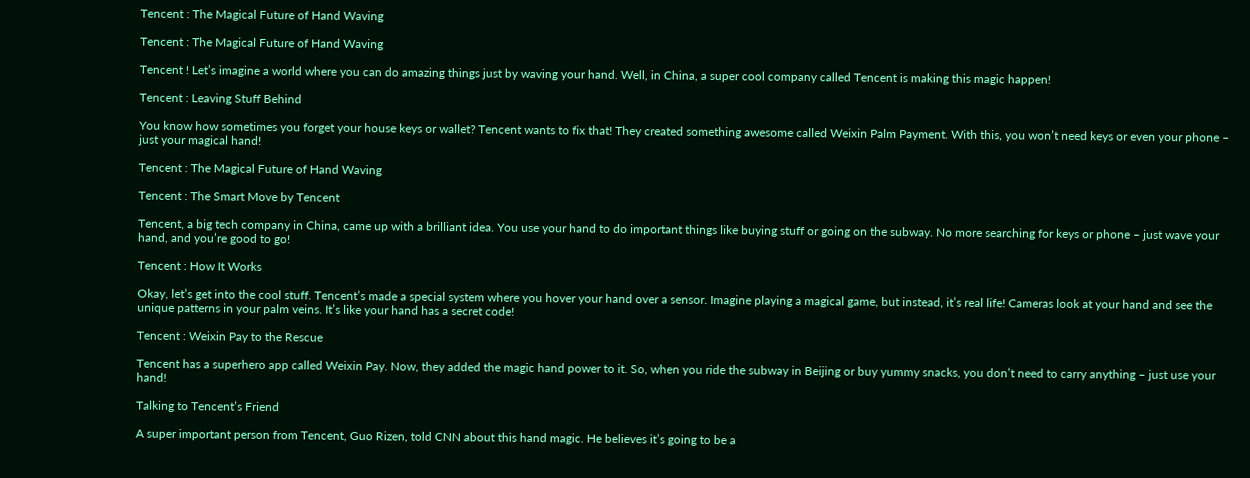Tencent : The Magical Future of Hand Waving

Tencent : The Magical Future of Hand Waving

Tencent ! Let’s imagine a world where you can do amazing things just by waving your hand. Well, in China, a super cool company called Tencent is making this magic happen!

Tencent : Leaving Stuff Behind

You know how sometimes you forget your house keys or wallet? Tencent wants to fix that! They created something awesome called Weixin Palm Payment. With this, you won’t need keys or even your phone – just your magical hand!

Tencent : The Magical Future of Hand Waving

Tencent : The Smart Move by Tencent

Tencent, a big tech company in China, came up with a brilliant idea. You use your hand to do important things like buying stuff or going on the subway. No more searching for keys or phone – just wave your hand, and you’re good to go!

Tencent : How It Works

Okay, let’s get into the cool stuff. Tencent’s made a special system where you hover your hand over a sensor. Imagine playing a magical game, but instead, it’s real life! Cameras look at your hand and see the unique patterns in your palm veins. It’s like your hand has a secret code!

Tencent : Weixin Pay to the Rescue

Tencent has a superhero app called Weixin Pay. Now, they added the magic hand power to it. So, when you ride the subway in Beijing or buy yummy snacks, you don’t need to carry anything – just use your hand!

Talking to Tencent’s Friend

A super important person from Tencent, Guo Rizen, told CNN about this hand magic. He believes it’s going to be a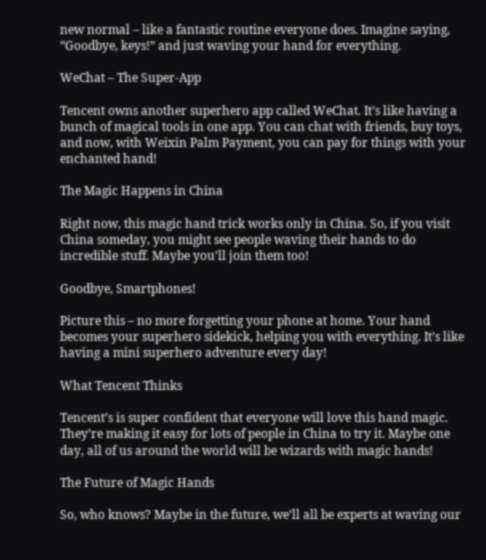new normal – like a fantastic routine everyone does. Imagine saying, “Goodbye, keys!” and just waving your hand for everything.

WeChat – The Super-App

Tencent owns another superhero app called WeChat. It’s like having a bunch of magical tools in one app. You can chat with friends, buy toys, and now, with Weixin Palm Payment, you can pay for things with your enchanted hand!

The Magic Happens in China

Right now, this magic hand trick works only in China. So, if you visit China someday, you might see people waving their hands to do incredible stuff. Maybe you’ll join them too!

Goodbye, Smartphones!

Picture this – no more forgetting your phone at home. Your hand becomes your superhero sidekick, helping you with everything. It’s like having a mini superhero adventure every day!

What Tencent Thinks

Tencent’s is super confident that everyone will love this hand magic. They’re making it easy for lots of people in China to try it. Maybe one day, all of us around the world will be wizards with magic hands!

The Future of Magic Hands

So, who knows? Maybe in the future, we’ll all be experts at waving our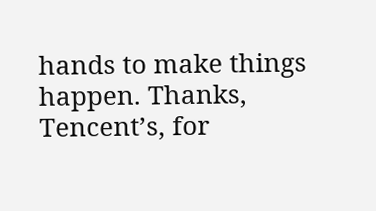hands to make things happen. Thanks, Tencent’s, for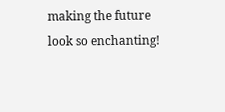making the future look so enchanting!